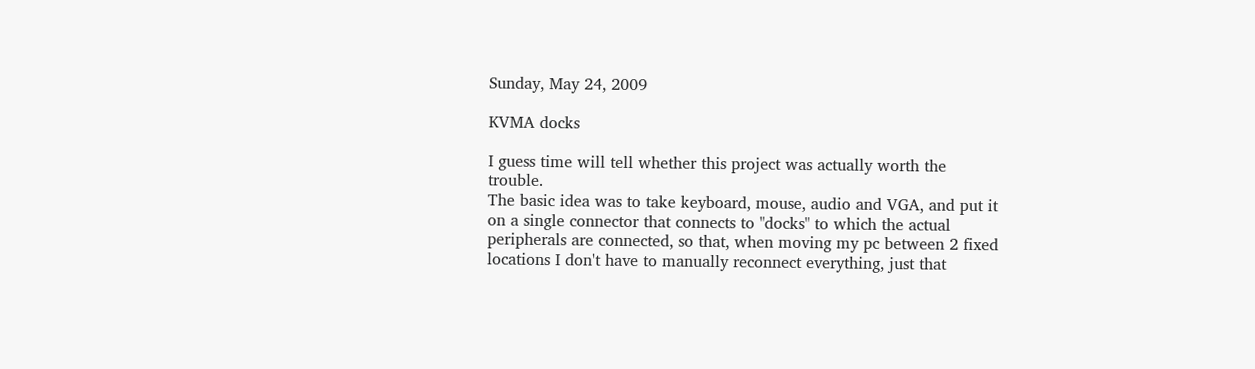Sunday, May 24, 2009

KVMA docks

I guess time will tell whether this project was actually worth the trouble.
The basic idea was to take keyboard, mouse, audio and VGA, and put it on a single connector that connects to "docks" to which the actual peripherals are connected, so that, when moving my pc between 2 fixed locations I don't have to manually reconnect everything, just that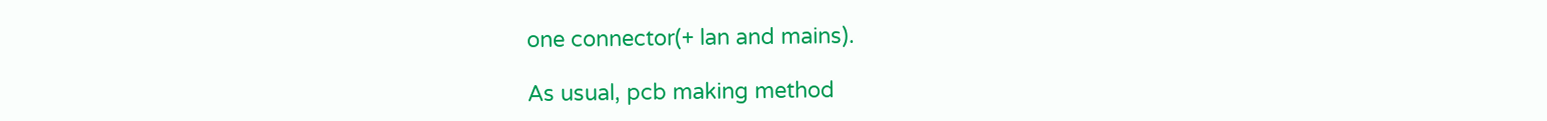one connector(+ lan and mains).

As usual, pcb making method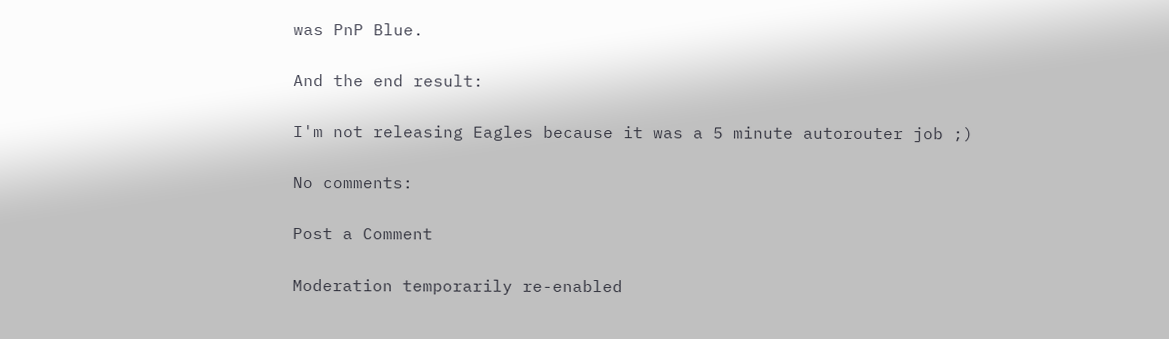was PnP Blue.

And the end result:

I'm not releasing Eagles because it was a 5 minute autorouter job ;)

No comments:

Post a Comment

Moderation temporarily re-enabled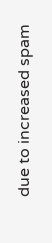due to increased spam